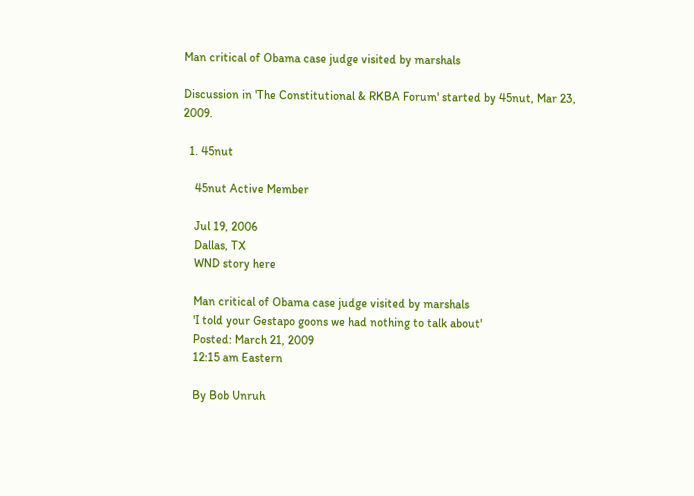Man critical of Obama case judge visited by marshals

Discussion in 'The Constitutional & RKBA Forum' started by 45nut, Mar 23, 2009.

  1. 45nut

    45nut Active Member

    Jul 19, 2006
    Dallas, TX
    WND story here

    Man critical of Obama case judge visited by marshals
    'I told your Gestapo goons we had nothing to talk about'
    Posted: March 21, 2009
    12:15 am Eastern

    By Bob Unruh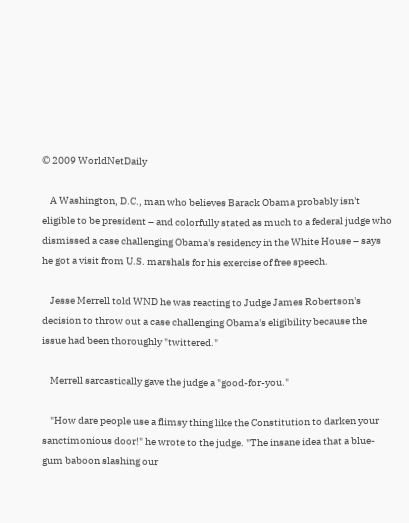© 2009 WorldNetDaily

    A Washington, D.C., man who believes Barack Obama probably isn't eligible to be president – and colorfully stated as much to a federal judge who dismissed a case challenging Obama's residency in the White House – says he got a visit from U.S. marshals for his exercise of free speech.

    Jesse Merrell told WND he was reacting to Judge James Robertson's decision to throw out a case challenging Obama's eligibility because the issue had been thoroughly "twittered."

    Merrell sarcastically gave the judge a "good-for-you."

    "How dare people use a flimsy thing like the Constitution to darken your sanctimonious door!" he wrote to the judge. "The insane idea that a blue-gum baboon slashing our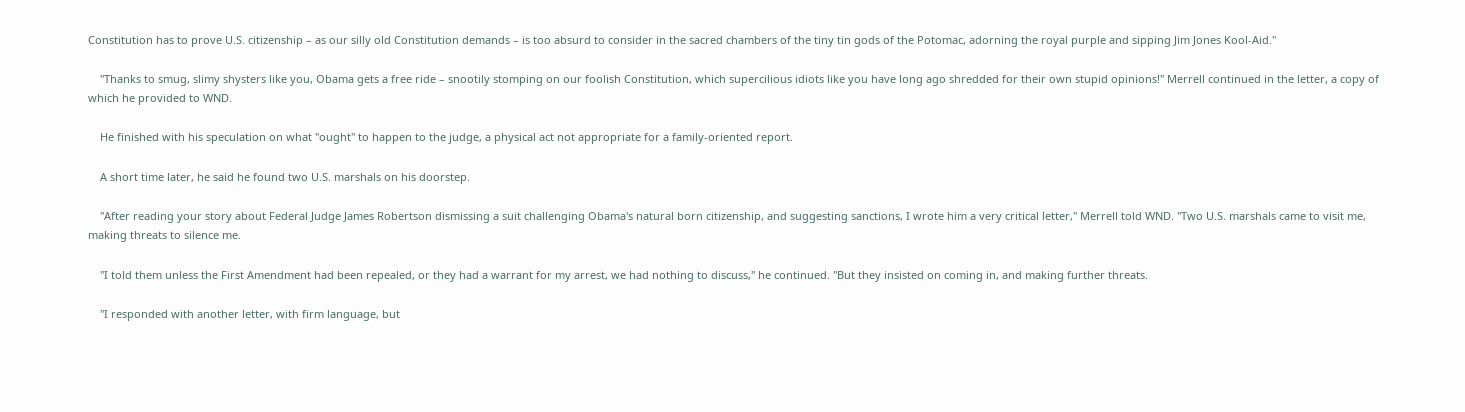Constitution has to prove U.S. citizenship – as our silly old Constitution demands – is too absurd to consider in the sacred chambers of the tiny tin gods of the Potomac, adorning the royal purple and sipping Jim Jones Kool-Aid."

    "Thanks to smug, slimy shysters like you, Obama gets a free ride – snootily stomping on our foolish Constitution, which supercilious idiots like you have long ago shredded for their own stupid opinions!" Merrell continued in the letter, a copy of which he provided to WND.

    He finished with his speculation on what "ought" to happen to the judge, a physical act not appropriate for a family-oriented report.

    A short time later, he said he found two U.S. marshals on his doorstep.

    "After reading your story about Federal Judge James Robertson dismissing a suit challenging Obama's natural born citizenship, and suggesting sanctions, I wrote him a very critical letter," Merrell told WND. "Two U.S. marshals came to visit me, making threats to silence me.

    "I told them unless the First Amendment had been repealed, or they had a warrant for my arrest, we had nothing to discuss," he continued. "But they insisted on coming in, and making further threats.

    "I responded with another letter, with firm language, but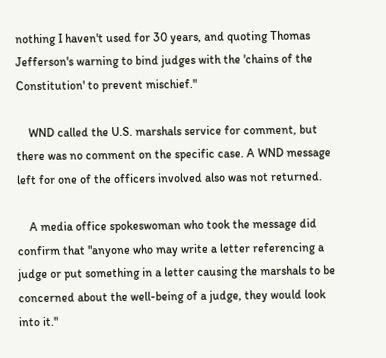nothing I haven't used for 30 years, and quoting Thomas Jefferson's warning to bind judges with the 'chains of the Constitution' to prevent mischief."

    WND called the U.S. marshals service for comment, but there was no comment on the specific case. A WND message left for one of the officers involved also was not returned.

    A media office spokeswoman who took the message did confirm that "anyone who may write a letter referencing a judge or put something in a letter causing the marshals to be concerned about the well-being of a judge, they would look into it."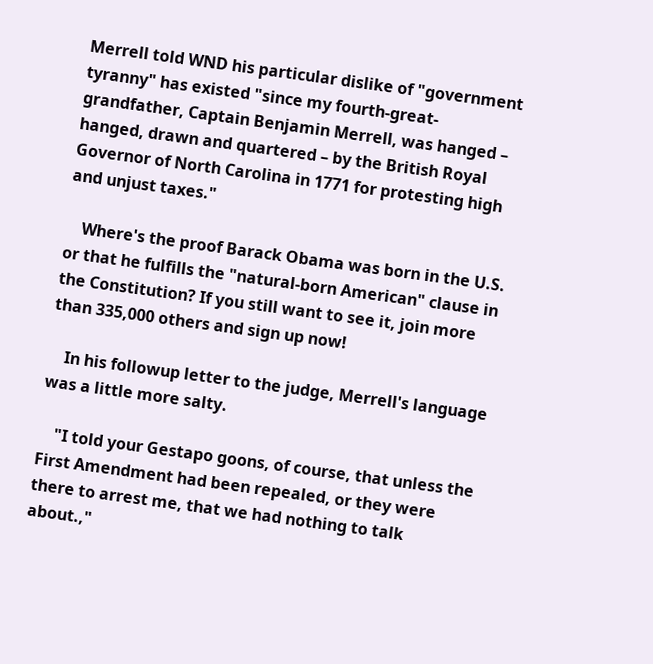Merrell told WND his particular dislike of "government tyranny" has existed "since my fourth-great-grandfather, Captain Benjamin Merrell, was hanged – hanged, drawn and quartered – by the British Royal Governor of North Carolina in 1771 for protesting high and unjust taxes."

    Where's the proof Barack Obama was born in the U.S. or that he fulfills the "natural-born American" clause in the Constitution? If you still want to see it, join more than 335,000 others and sign up now!

    In his followup letter to the judge, Merrell's language was a little more salty.

    "I told your Gestapo goons, of course, that unless the First Amendment had been repealed, or they were there to arrest me, that we had nothing to talk about.,"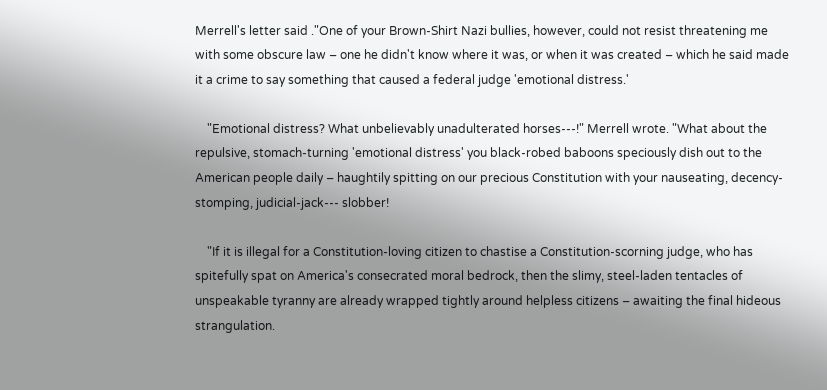Merrell's letter said ."One of your Brown-Shirt Nazi bullies, however, could not resist threatening me with some obscure law – one he didn't know where it was, or when it was created – which he said made it a crime to say something that caused a federal judge 'emotional distress.'

    "Emotional distress? What unbelievably unadulterated horses---!" Merrell wrote. "What about the repulsive, stomach-turning 'emotional distress' you black-robed baboons speciously dish out to the American people daily – haughtily spitting on our precious Constitution with your nauseating, decency-stomping, judicial-jack--- slobber!

    "If it is illegal for a Constitution-loving citizen to chastise a Constitution-scorning judge, who has spitefully spat on America's consecrated moral bedrock, then the slimy, steel-laden tentacles of unspeakable tyranny are already wrapped tightly around helpless citizens – awaiting the final hideous strangulation.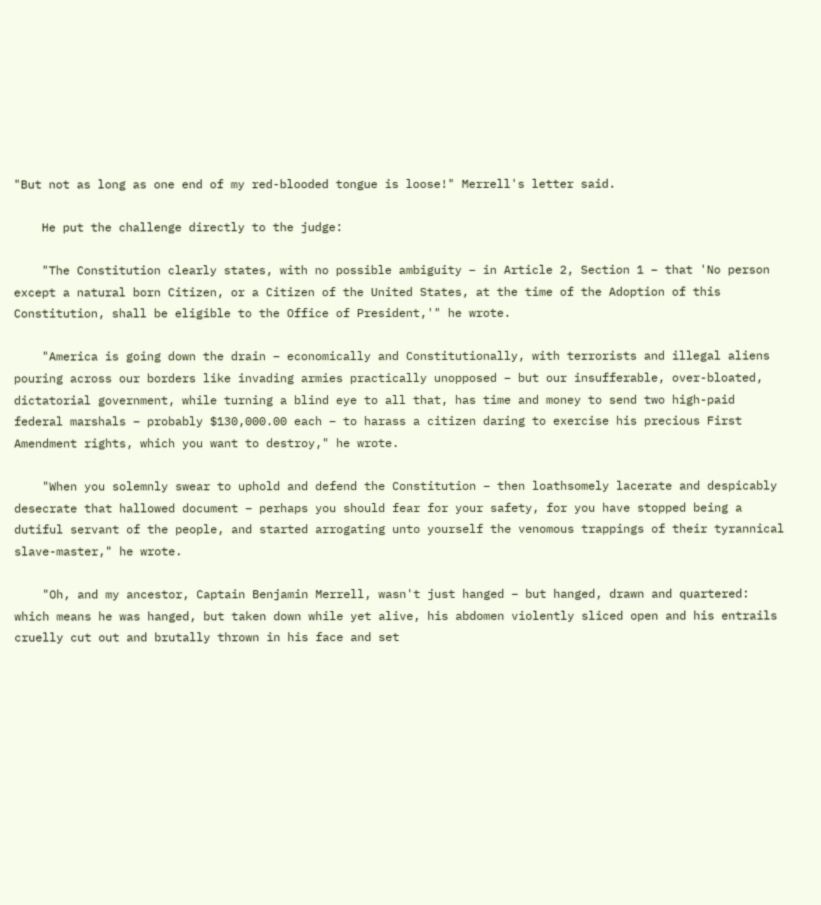"But not as long as one end of my red-blooded tongue is loose!" Merrell's letter said.

    He put the challenge directly to the judge:

    "The Constitution clearly states, with no possible ambiguity – in Article 2, Section 1 – that 'No person except a natural born Citizen, or a Citizen of the United States, at the time of the Adoption of this Constitution, shall be eligible to the Office of President,'" he wrote.

    "America is going down the drain – economically and Constitutionally, with terrorists and illegal aliens pouring across our borders like invading armies practically unopposed – but our insufferable, over-bloated, dictatorial government, while turning a blind eye to all that, has time and money to send two high-paid federal marshals – probably $130,000.00 each – to harass a citizen daring to exercise his precious First Amendment rights, which you want to destroy," he wrote.

    "When you solemnly swear to uphold and defend the Constitution – then loathsomely lacerate and despicably desecrate that hallowed document – perhaps you should fear for your safety, for you have stopped being a dutiful servant of the people, and started arrogating unto yourself the venomous trappings of their tyrannical slave-master," he wrote.

    "Oh, and my ancestor, Captain Benjamin Merrell, wasn't just hanged – but hanged, drawn and quartered: which means he was hanged, but taken down while yet alive, his abdomen violently sliced open and his entrails cruelly cut out and brutally thrown in his face and set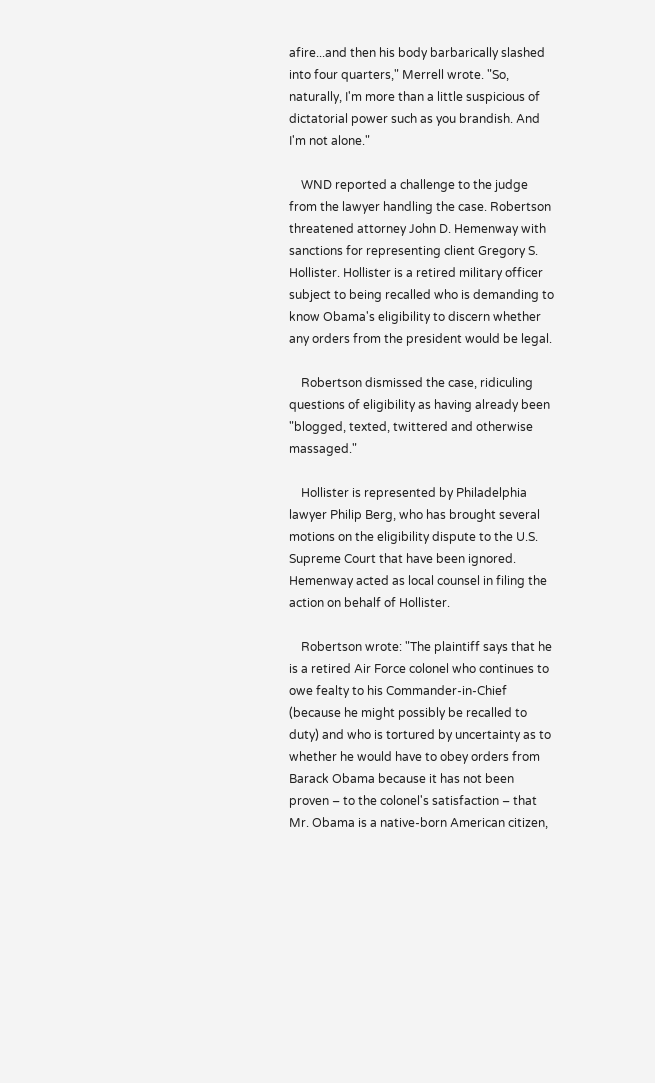afire...and then his body barbarically slashed into four quarters," Merrell wrote. "So, naturally, I'm more than a little suspicious of dictatorial power such as you brandish. And I'm not alone."

    WND reported a challenge to the judge from the lawyer handling the case. Robertson threatened attorney John D. Hemenway with sanctions for representing client Gregory S. Hollister. Hollister is a retired military officer subject to being recalled who is demanding to know Obama's eligibility to discern whether any orders from the president would be legal.

    Robertson dismissed the case, ridiculing questions of eligibility as having already been "blogged, texted, twittered and otherwise massaged."

    Hollister is represented by Philadelphia lawyer Philip Berg, who has brought several motions on the eligibility dispute to the U.S. Supreme Court that have been ignored. Hemenway acted as local counsel in filing the action on behalf of Hollister.

    Robertson wrote: "The plaintiff says that he is a retired Air Force colonel who continues to owe fealty to his Commander-in-Chief (because he might possibly be recalled to duty) and who is tortured by uncertainty as to whether he would have to obey orders from Barack Obama because it has not been proven – to the colonel's satisfaction – that Mr. Obama is a native-born American citizen,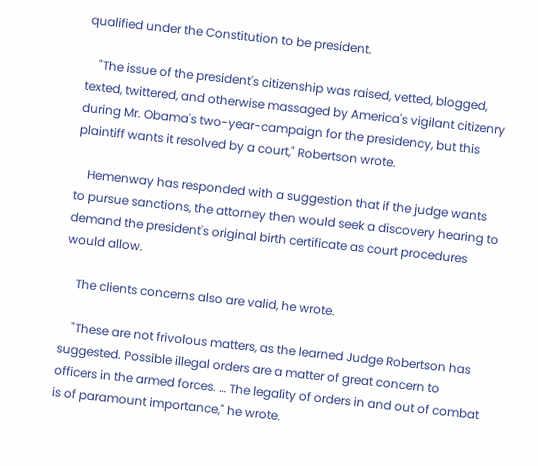qualified under the Constitution to be president.

    "The issue of the president's citizenship was raised, vetted, blogged, texted, twittered, and otherwise massaged by America's vigilant citizenry during Mr. Obama's two-year-campaign for the presidency, but this plaintiff wants it resolved by a court," Robertson wrote.

    Hemenway has responded with a suggestion that if the judge wants to pursue sanctions, the attorney then would seek a discovery hearing to demand the president's original birth certificate as court procedures would allow.

    The clients concerns also are valid, he wrote.

    "These are not frivolous matters, as the learned Judge Robertson has suggested. Possible illegal orders are a matter of great concern to officers in the armed forces. … The legality of orders in and out of combat is of paramount importance," he wrote.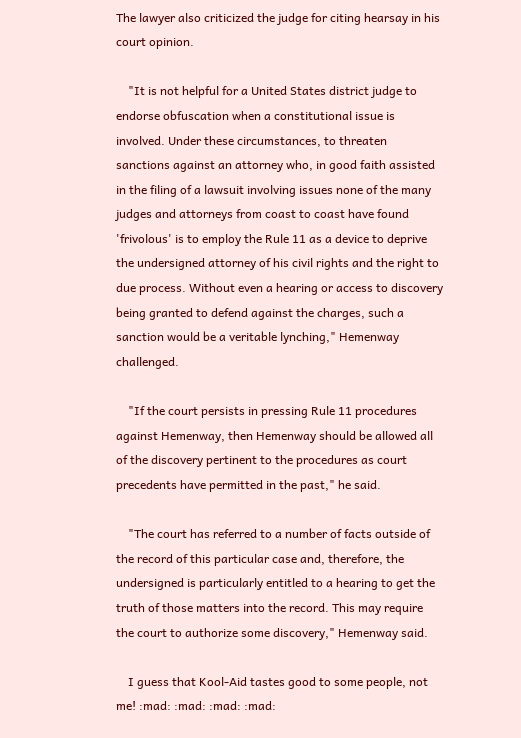The lawyer also criticized the judge for citing hearsay in his court opinion.

    "It is not helpful for a United States district judge to endorse obfuscation when a constitutional issue is involved. Under these circumstances, to threaten sanctions against an attorney who, in good faith assisted in the filing of a lawsuit involving issues none of the many judges and attorneys from coast to coast have found 'frivolous' is to employ the Rule 11 as a device to deprive the undersigned attorney of his civil rights and the right to due process. Without even a hearing or access to discovery being granted to defend against the charges, such a sanction would be a veritable lynching," Hemenway challenged.

    "If the court persists in pressing Rule 11 procedures against Hemenway, then Hemenway should be allowed all of the discovery pertinent to the procedures as court precedents have permitted in the past," he said.

    "The court has referred to a number of facts outside of the record of this particular case and, therefore, the undersigned is particularly entitled to a hearing to get the truth of those matters into the record. This may require the court to authorize some discovery," Hemenway said.

    I guess that Kool-Aid tastes good to some people, not me! :mad: :mad: :mad: :mad: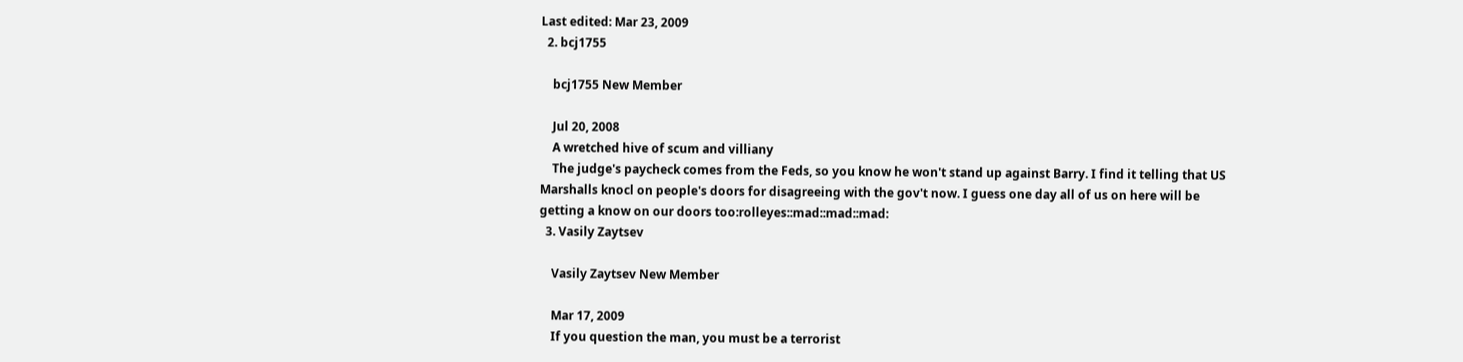Last edited: Mar 23, 2009
  2. bcj1755

    bcj1755 New Member

    Jul 20, 2008
    A wretched hive of scum and villiany
    The judge's paycheck comes from the Feds, so you know he won't stand up against Barry. I find it telling that US Marshalls knocl on people's doors for disagreeing with the gov't now. I guess one day all of us on here will be getting a know on our doors too:rolleyes::mad::mad::mad:
  3. Vasily Zaytsev

    Vasily Zaytsev New Member

    Mar 17, 2009
    If you question the man, you must be a terrorist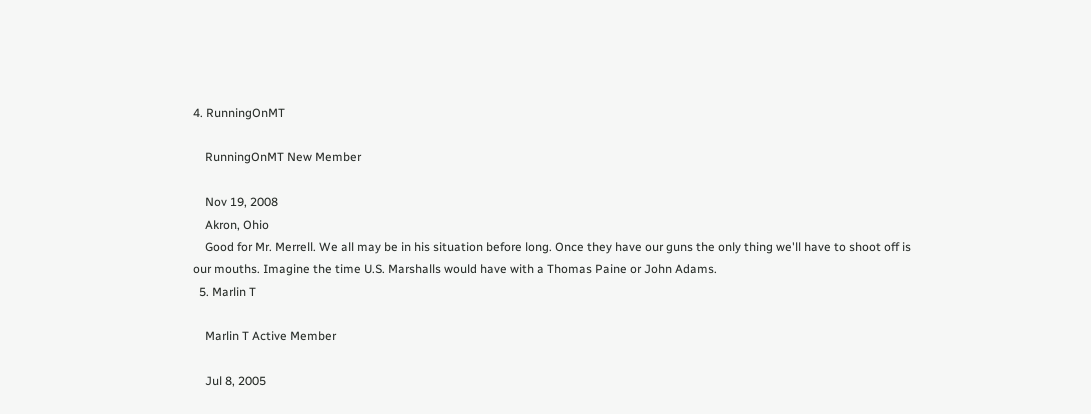4. RunningOnMT

    RunningOnMT New Member

    Nov 19, 2008
    Akron, Ohio
    Good for Mr. Merrell. We all may be in his situation before long. Once they have our guns the only thing we'll have to shoot off is our mouths. Imagine the time U.S. Marshalls would have with a Thomas Paine or John Adams.
  5. Marlin T

    Marlin T Active Member

    Jul 8, 2005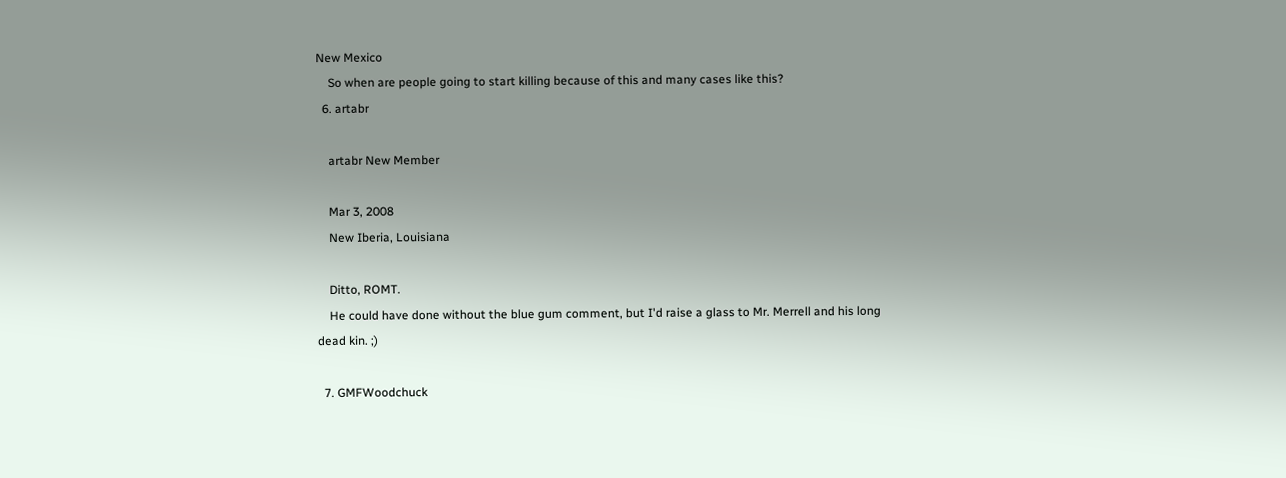New Mexico
    So when are people going to start killing because of this and many cases like this?
  6. artabr

    artabr New Member

    Mar 3, 2008
    New Iberia, Louisiana

    Ditto, ROMT.
    He could have done without the blue gum comment, but I'd raise a glass to Mr. Merrell and his long dead kin. ;)

  7. GMFWoodchuck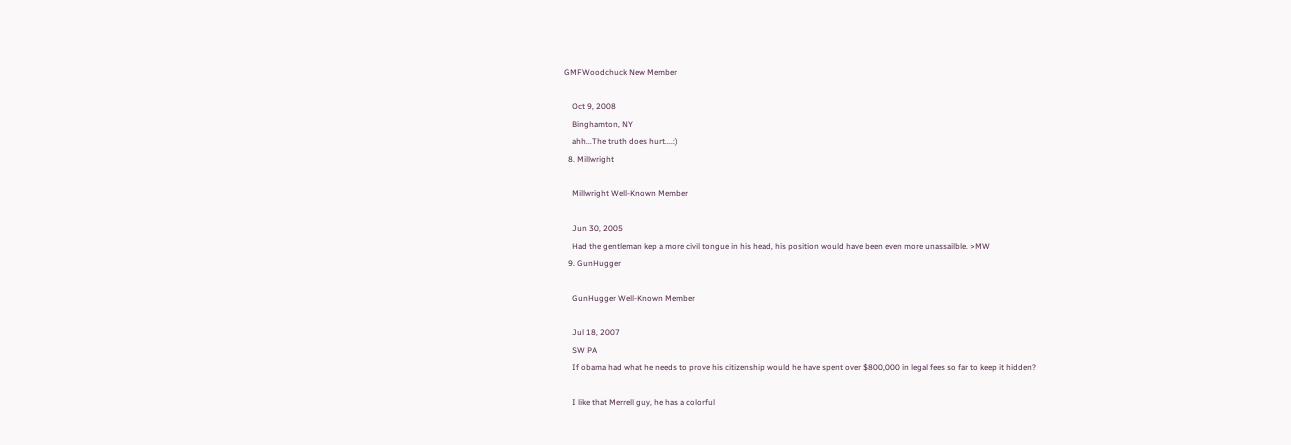GMFWoodchuck New Member

    Oct 9, 2008
    Binghamton, NY
    ahh...The truth does hurt....:)
  8. Millwright

    Millwright Well-Known Member

    Jun 30, 2005
    Had the gentleman kep a more civil tongue in his head, his position would have been even more unassailble. >MW
  9. GunHugger

    GunHugger Well-Known Member

    Jul 18, 2007
    SW PA
    If obama had what he needs to prove his citizenship would he have spent over $800,000 in legal fees so far to keep it hidden?

    I like that Merrell guy, he has a colorful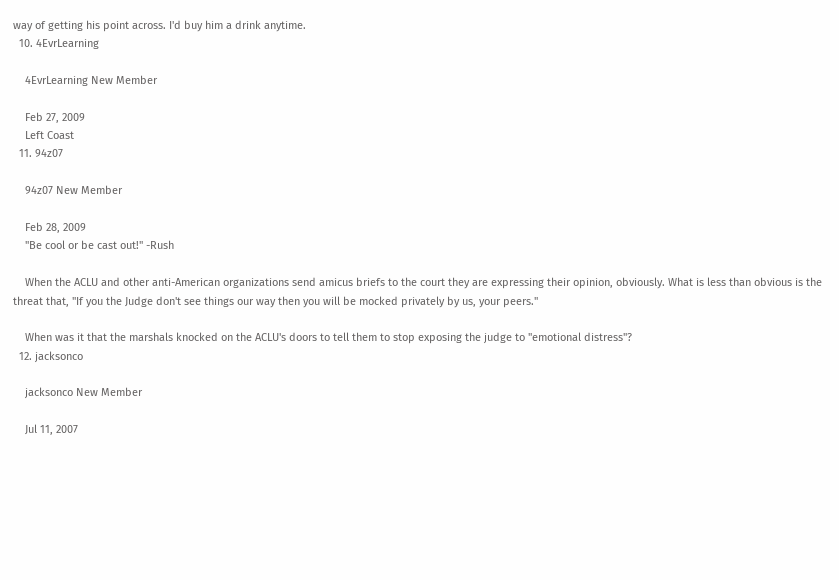way of getting his point across. I'd buy him a drink anytime.
  10. 4EvrLearning

    4EvrLearning New Member

    Feb 27, 2009
    Left Coast
  11. 94z07

    94z07 New Member

    Feb 28, 2009
    "Be cool or be cast out!" -Rush

    When the ACLU and other anti-American organizations send amicus briefs to the court they are expressing their opinion, obviously. What is less than obvious is the threat that, "If you the Judge don't see things our way then you will be mocked privately by us, your peers."

    When was it that the marshals knocked on the ACLU's doors to tell them to stop exposing the judge to "emotional distress"?
  12. jacksonco

    jacksonco New Member

    Jul 11, 2007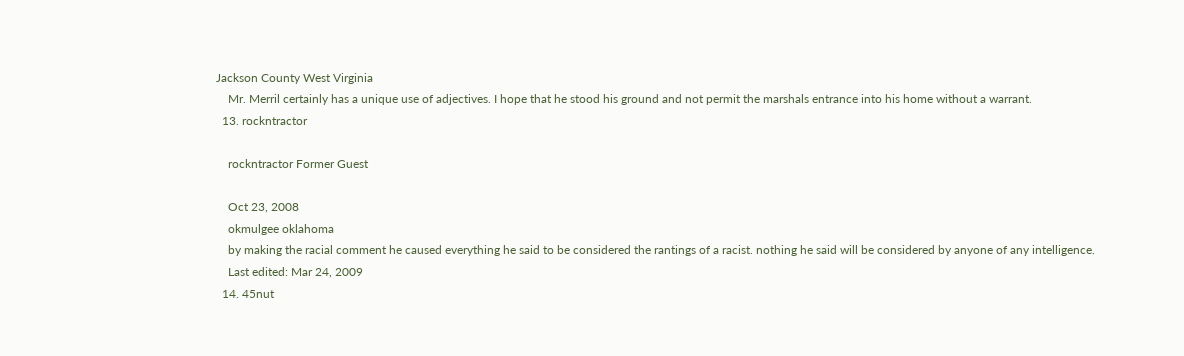Jackson County West Virginia
    Mr. Merril certainly has a unique use of adjectives. I hope that he stood his ground and not permit the marshals entrance into his home without a warrant.
  13. rockntractor

    rockntractor Former Guest

    Oct 23, 2008
    okmulgee oklahoma
    by making the racial comment he caused everything he said to be considered the rantings of a racist. nothing he said will be considered by anyone of any intelligence.
    Last edited: Mar 24, 2009
  14. 45nut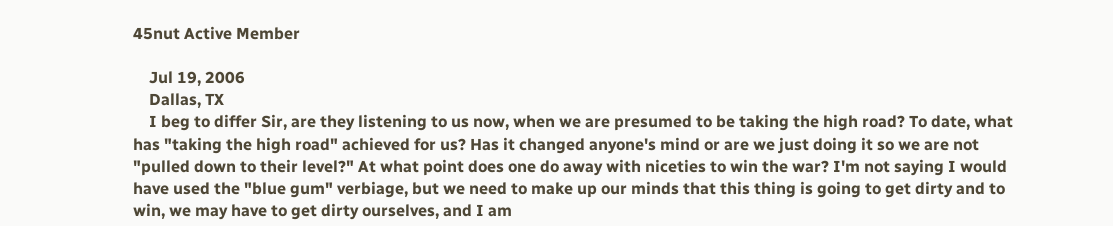45nut Active Member

    Jul 19, 2006
    Dallas, TX
    I beg to differ Sir, are they listening to us now, when we are presumed to be taking the high road? To date, what has "taking the high road" achieved for us? Has it changed anyone's mind or are we just doing it so we are not "pulled down to their level?" At what point does one do away with niceties to win the war? I'm not saying I would have used the "blue gum" verbiage, but we need to make up our minds that this thing is going to get dirty and to win, we may have to get dirty ourselves, and I am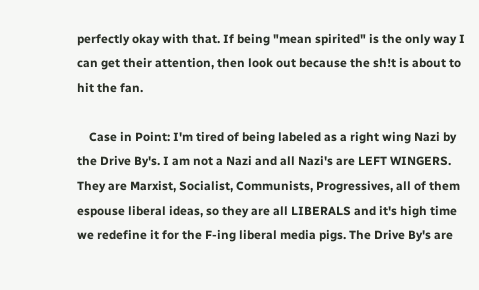perfectly okay with that. If being "mean spirited" is the only way I can get their attention, then look out because the sh!t is about to hit the fan.

    Case in Point: I'm tired of being labeled as a right wing Nazi by the Drive By's. I am not a Nazi and all Nazi's are LEFT WINGERS. They are Marxist, Socialist, Communists, Progressives, all of them espouse liberal ideas, so they are all LIBERALS and it's high time we redefine it for the F-ing liberal media pigs. The Drive By's are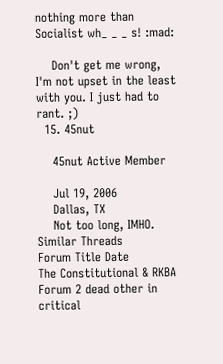nothing more than Socialist wh_ _ _ s! :mad:

    Don't get me wrong, I'm not upset in the least with you. I just had to rant. ;)
  15. 45nut

    45nut Active Member

    Jul 19, 2006
    Dallas, TX
    Not too long, IMHO.
Similar Threads
Forum Title Date
The Constitutional & RKBA Forum 2 dead other in critical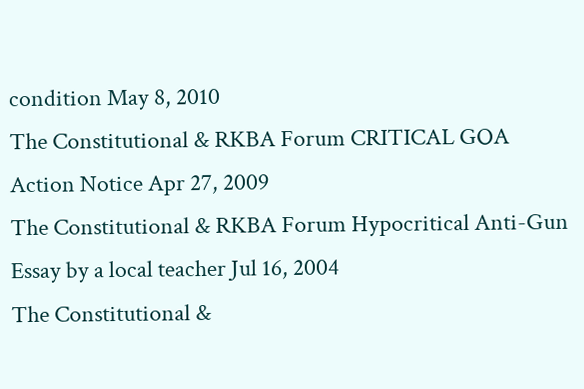condition May 8, 2010
The Constitutional & RKBA Forum CRITICAL GOA Action Notice Apr 27, 2009
The Constitutional & RKBA Forum Hypocritical Anti-Gun Essay by a local teacher Jul 16, 2004
The Constitutional &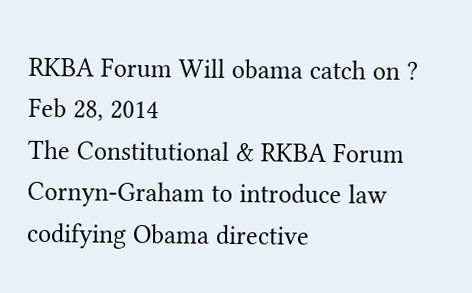RKBA Forum Will obama catch on ? Feb 28, 2014
The Constitutional & RKBA Forum Cornyn-Graham to introduce law codifying Obama directive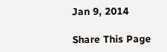Jan 9, 2014

Share This Page